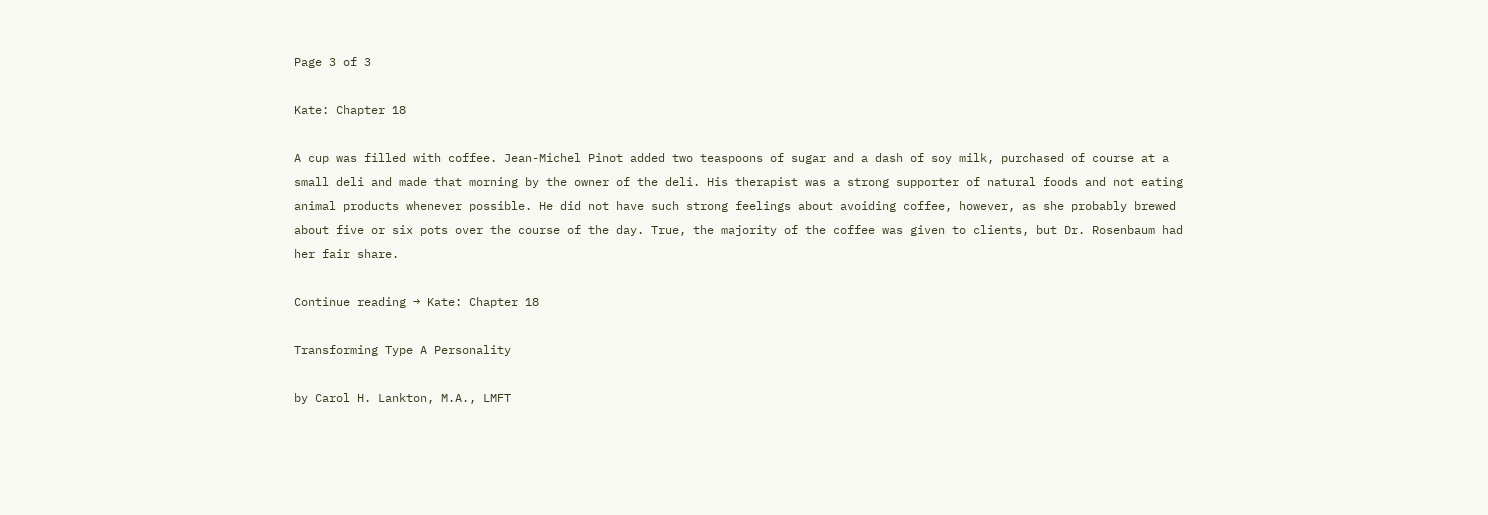Page 3 of 3

Kate: Chapter 18

A cup was filled with coffee. Jean-Michel Pinot added two teaspoons of sugar and a dash of soy milk, purchased of course at a small deli and made that morning by the owner of the deli. His therapist was a strong supporter of natural foods and not eating animal products whenever possible. He did not have such strong feelings about avoiding coffee, however, as she probably brewed about five or six pots over the course of the day. True, the majority of the coffee was given to clients, but Dr. Rosenbaum had her fair share.

Continue reading → Kate: Chapter 18

Transforming Type A Personality

by Carol H. Lankton, M.A., LMFT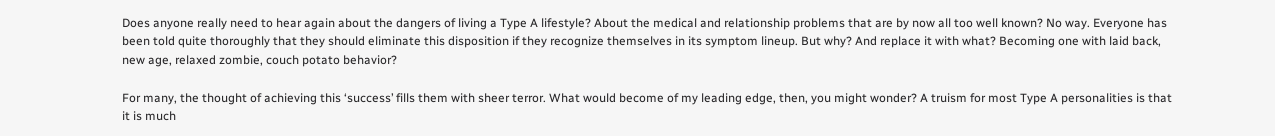Does anyone really need to hear again about the dangers of living a Type A lifestyle? About the medical and relationship problems that are by now all too well known? No way. Everyone has been told quite thoroughly that they should eliminate this disposition if they recognize themselves in its symptom lineup. But why? And replace it with what? Becoming one with laid back, new age, relaxed zombie, couch potato behavior?

For many, the thought of achieving this ‘success’ fills them with sheer terror. What would become of my leading edge, then, you might wonder? A truism for most Type A personalities is that it is much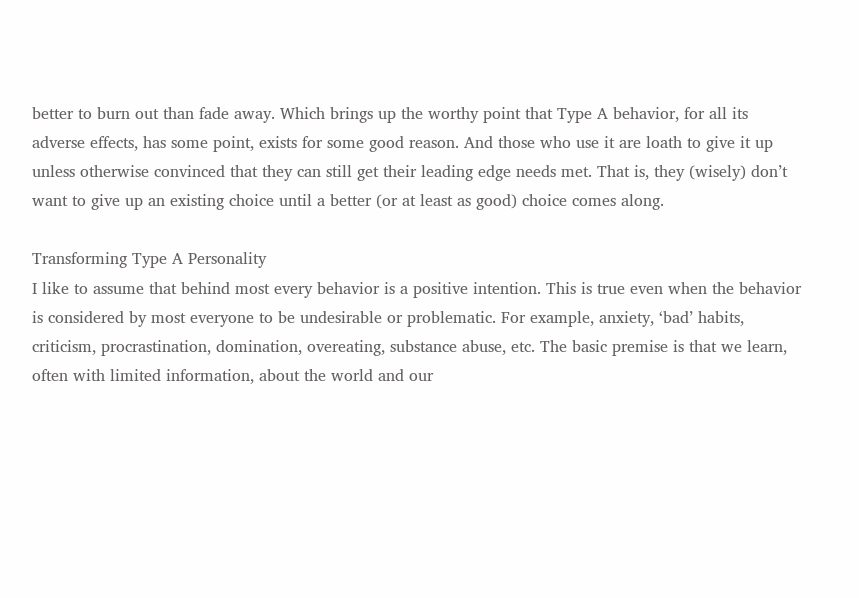better to burn out than fade away. Which brings up the worthy point that Type A behavior, for all its adverse effects, has some point, exists for some good reason. And those who use it are loath to give it up unless otherwise convinced that they can still get their leading edge needs met. That is, they (wisely) don’t want to give up an existing choice until a better (or at least as good) choice comes along.

Transforming Type A Personality
I like to assume that behind most every behavior is a positive intention. This is true even when the behavior is considered by most everyone to be undesirable or problematic. For example, anxiety, ‘bad’ habits, criticism, procrastination, domination, overeating, substance abuse, etc. The basic premise is that we learn, often with limited information, about the world and our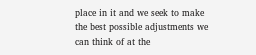place in it and we seek to make the best possible adjustments we can think of at the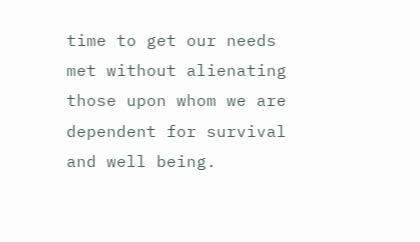time to get our needs met without alienating those upon whom we are dependent for survival and well being.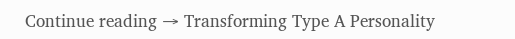Continue reading → Transforming Type A Personality